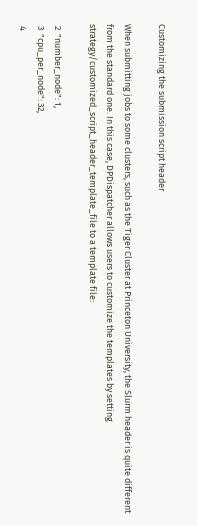Customizing the submission script header

When submitting jobs to some clusters, such as the Tiger Cluster at Princeton University, the Slurm header is quite different from the standard one. In this case, DPDispatcher allows users to customize the templates by setting strategy/customized_script_header_template_file to a template file:

 2  "number_node": 1,
 3  "cpu_per_node": 32,
 4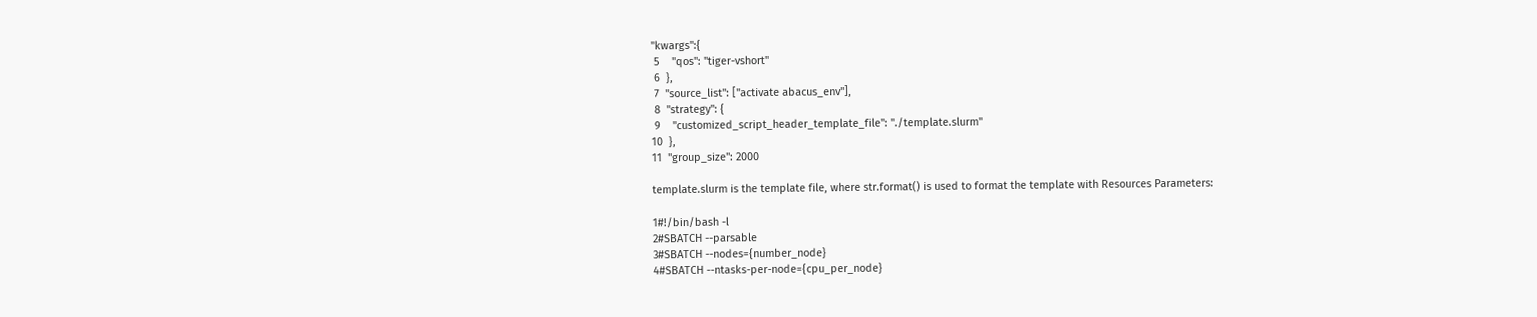"kwargs":{
 5    "qos": "tiger-vshort"
 6  },
 7  "source_list": ["activate abacus_env"],
 8  "strategy": {
 9    "customized_script_header_template_file": "./template.slurm"
10  },
11  "group_size": 2000

template.slurm is the template file, where str.format() is used to format the template with Resources Parameters:

1#!/bin/bash -l
2#SBATCH --parsable
3#SBATCH --nodes={number_node}
4#SBATCH --ntasks-per-node={cpu_per_node}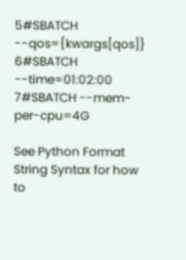5#SBATCH --qos={kwargs[qos]}
6#SBATCH --time=01:02:00
7#SBATCH --mem-per-cpu=4G

See Python Format String Syntax for how to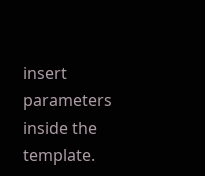insert parameters inside the template.